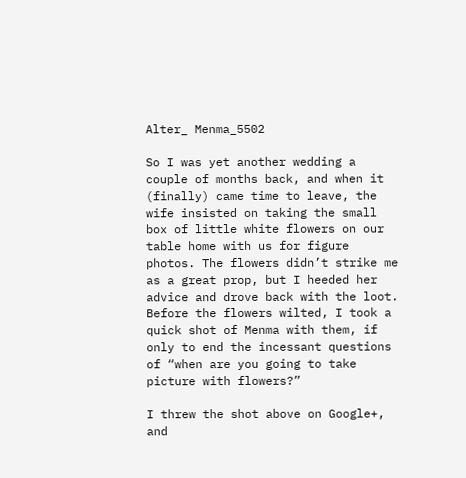Alter_ Menma_5502

So I was yet another wedding a couple of months back, and when it (finally) came time to leave, the wife insisted on taking the small box of little white flowers on our table home with us for figure photos. The flowers didn’t strike me as a great prop, but I heeded her advice and drove back with the loot. Before the flowers wilted, I took a quick shot of Menma with them, if only to end the incessant questions of “when are you going to take picture with flowers?”

I threw the shot above on Google+, and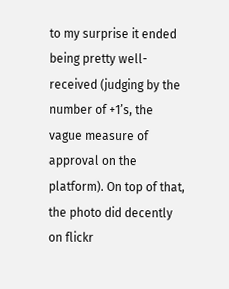to my surprise it ended being pretty well-received (judging by the number of +1’s, the vague measure of approval on the platform). On top of that, the photo did decently on flickr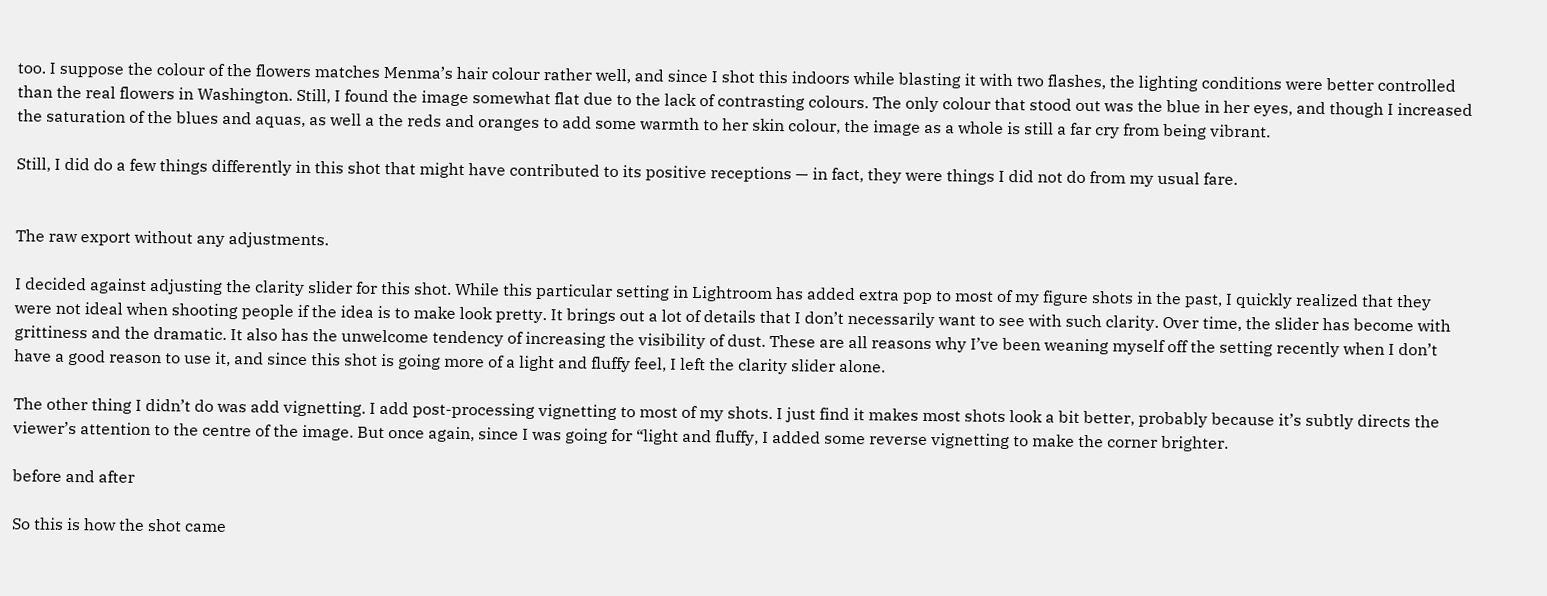too. I suppose the colour of the flowers matches Menma’s hair colour rather well, and since I shot this indoors while blasting it with two flashes, the lighting conditions were better controlled than the real flowers in Washington. Still, I found the image somewhat flat due to the lack of contrasting colours. The only colour that stood out was the blue in her eyes, and though I increased the saturation of the blues and aquas, as well a the reds and oranges to add some warmth to her skin colour, the image as a whole is still a far cry from being vibrant.

Still, I did do a few things differently in this shot that might have contributed to its positive receptions — in fact, they were things I did not do from my usual fare.


The raw export without any adjustments.

I decided against adjusting the clarity slider for this shot. While this particular setting in Lightroom has added extra pop to most of my figure shots in the past, I quickly realized that they were not ideal when shooting people if the idea is to make look pretty. It brings out a lot of details that I don’t necessarily want to see with such clarity. Over time, the slider has become with grittiness and the dramatic. It also has the unwelcome tendency of increasing the visibility of dust. These are all reasons why I’ve been weaning myself off the setting recently when I don’t have a good reason to use it, and since this shot is going more of a light and fluffy feel, I left the clarity slider alone.

The other thing I didn’t do was add vignetting. I add post-processing vignetting to most of my shots. I just find it makes most shots look a bit better, probably because it’s subtly directs the viewer’s attention to the centre of the image. But once again, since I was going for “light and fluffy, I added some reverse vignetting to make the corner brighter.

before and after

So this is how the shot came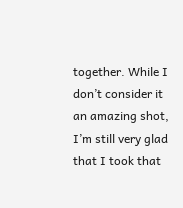together. While I don’t consider it an amazing shot, I’m still very glad that I took that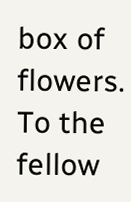box of flowers. To the fellow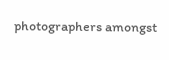photographers amongst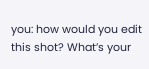you: how would you edit this shot? What’s your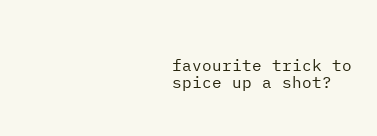favourite trick to spice up a shot?